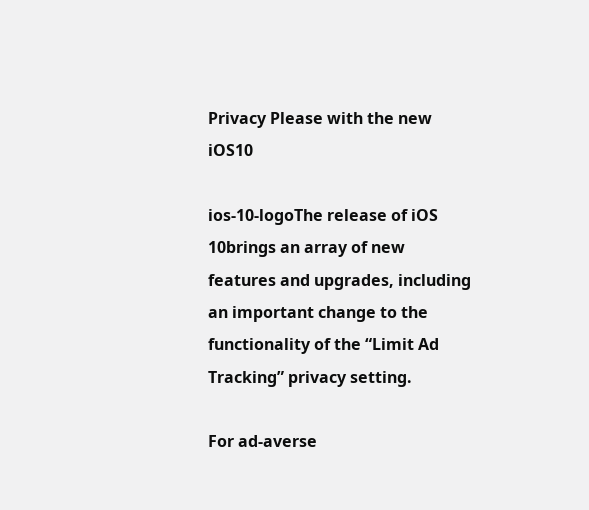Privacy Please with the new iOS10

ios-10-logoThe release of iOS 10brings an array of new features and upgrades, including an important change to the functionality of the “Limit Ad Tracking” privacy setting.

For ad-averse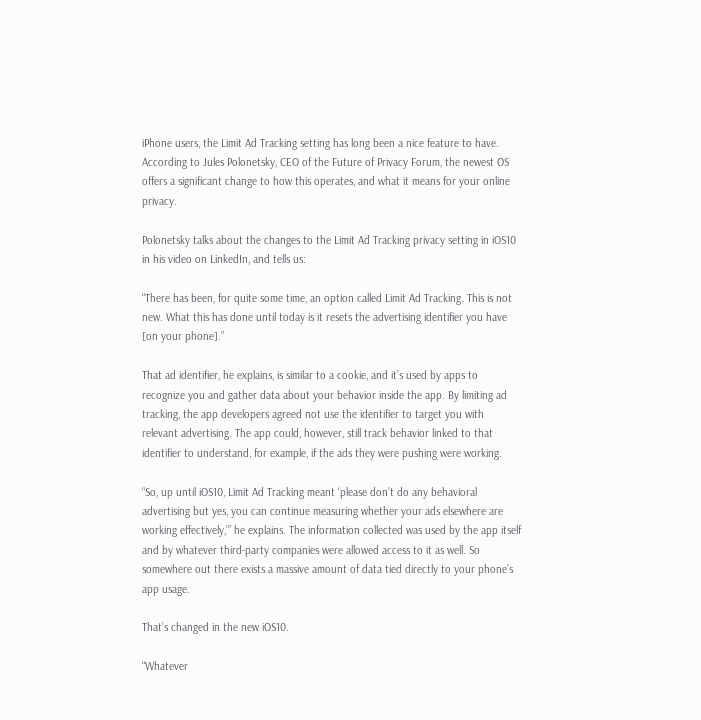iPhone users, the Limit Ad Tracking setting has long been a nice feature to have. According to Jules Polonetsky, CEO of the Future of Privacy Forum, the newest OS offers a significant change to how this operates, and what it means for your online privacy.

Polonetsky talks about the changes to the Limit Ad Tracking privacy setting in iOS10 in his video on LinkedIn, and tells us:

“There has been, for quite some time, an option called Limit Ad Tracking. This is not new. What this has done until today is it resets the advertising identifier you have [on your phone].”

That ad identifier, he explains, is similar to a cookie, and it’s used by apps to recognize you and gather data about your behavior inside the app. By limiting ad tracking, the app developers agreed not use the identifier to target you with relevant advertising. The app could, however, still track behavior linked to that identifier to understand, for example, if the ads they were pushing were working.

“So, up until iOS10, Limit Ad Tracking meant ‘please don’t do any behavioral advertising but yes, you can continue measuring whether your ads elsewhere are working effectively,’” he explains. The information collected was used by the app itself and by whatever third-party companies were allowed access to it as well. So somewhere out there exists a massive amount of data tied directly to your phone’s app usage.

That’s changed in the new iOS10.

“Whatever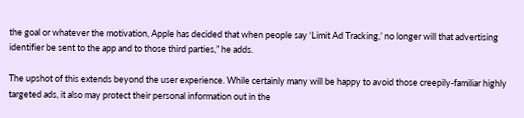the goal or whatever the motivation, Apple has decided that when people say ‘Limit Ad Tracking,’ no longer will that advertising identifier be sent to the app and to those third parties,” he adds.

The upshot of this extends beyond the user experience. While certainly many will be happy to avoid those creepily-familiar highly targeted ads, it also may protect their personal information out in the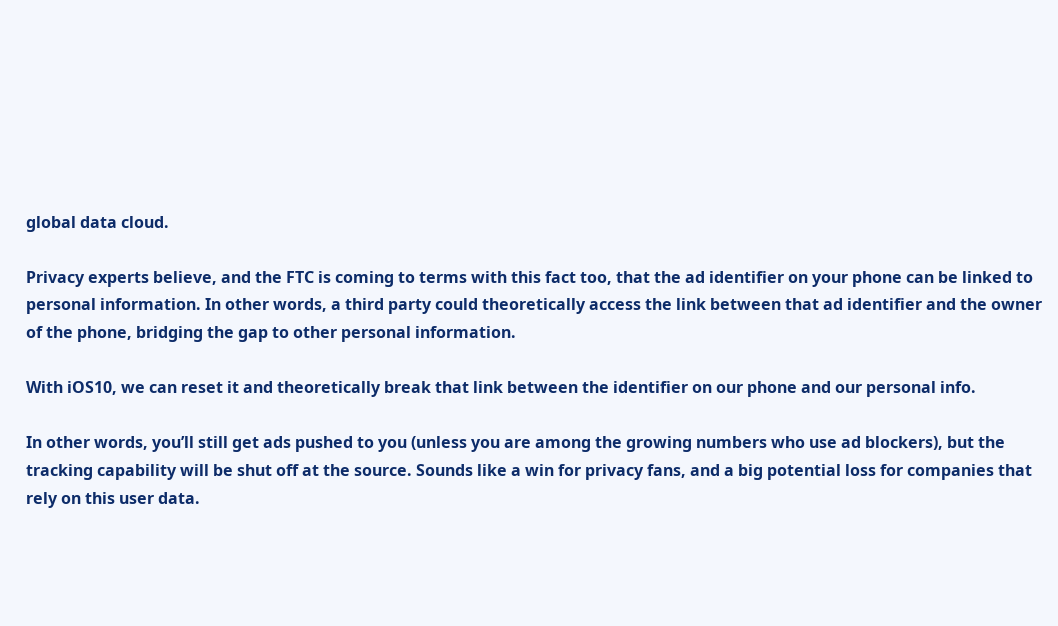global data cloud.

Privacy experts believe, and the FTC is coming to terms with this fact too, that the ad identifier on your phone can be linked to personal information. In other words, a third party could theoretically access the link between that ad identifier and the owner of the phone, bridging the gap to other personal information.

With iOS10, we can reset it and theoretically break that link between the identifier on our phone and our personal info.

In other words, you’ll still get ads pushed to you (unless you are among the growing numbers who use ad blockers), but the tracking capability will be shut off at the source. Sounds like a win for privacy fans, and a big potential loss for companies that rely on this user data.